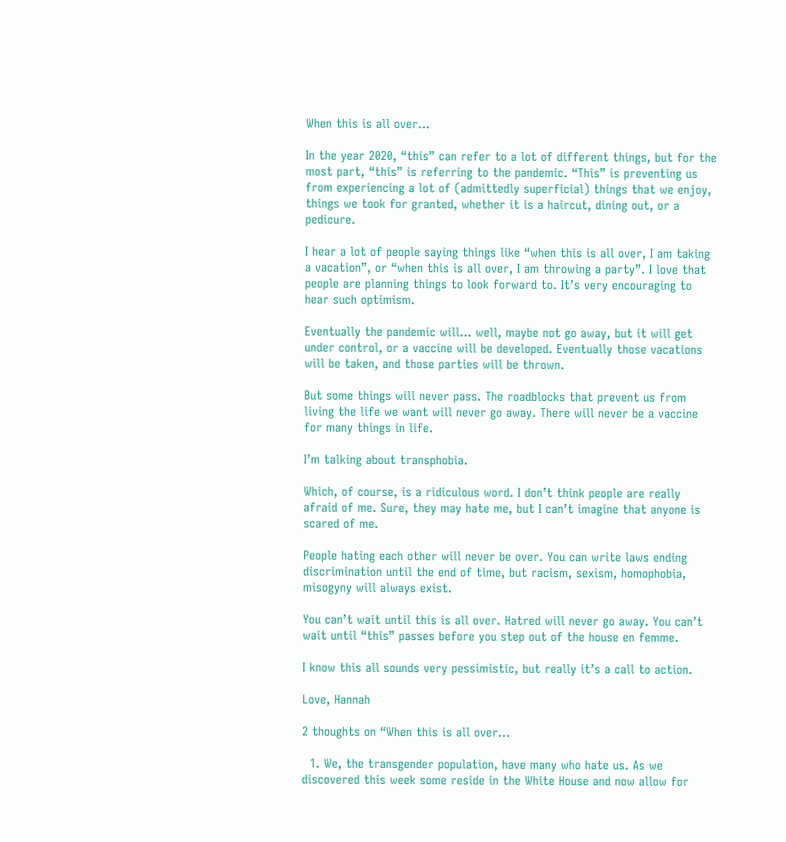When this is all over…

In the year 2020, “this” can refer to a lot of different things, but for the most part, “this” is referring to the pandemic. “This” is preventing us from experiencing a lot of (admittedly superficial) things that we enjoy, things we took for granted, whether it is a haircut, dining out, or a pedicure.

I hear a lot of people saying things like “when this is all over, I am taking a vacation”, or “when this is all over, I am throwing a party”. I love that people are planning things to look forward to. It’s very encouraging to hear such optimism.

Eventually the pandemic will… well, maybe not go away, but it will get under control, or a vaccine will be developed. Eventually those vacations will be taken, and those parties will be thrown.

But some things will never pass. The roadblocks that prevent us from living the life we want will never go away. There will never be a vaccine for many things in life.

I’m talking about transphobia.

Which, of course, is a ridiculous word. I don’t think people are really afraid of me. Sure, they may hate me, but I can’t imagine that anyone is scared of me.

People hating each other will never be over. You can write laws ending discrimination until the end of time, but racism, sexism, homophobia, misogyny will always exist.

You can’t wait until this is all over. Hatred will never go away. You can’t wait until “this” passes before you step out of the house en femme.

I know this all sounds very pessimistic, but really it’s a call to action.

Love, Hannah

2 thoughts on “When this is all over…

  1. We, the transgender population, have many who hate us. As we discovered this week some reside in the White House and now allow for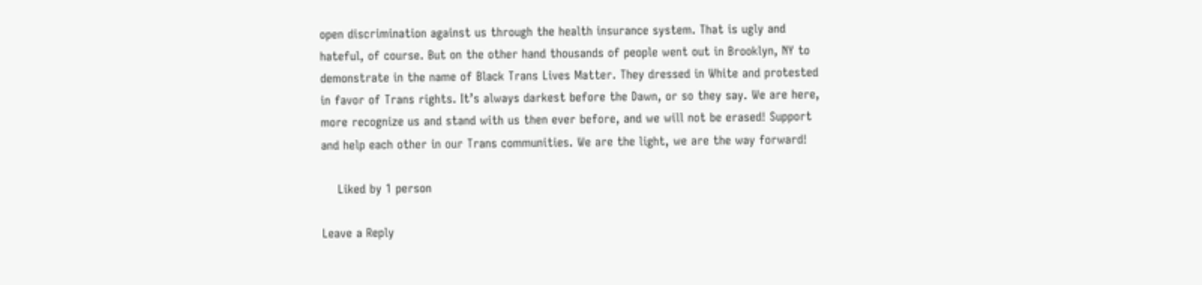open discrimination against us through the health insurance system. That is ugly and hateful, of course. But on the other hand thousands of people went out in Brooklyn, NY to demonstrate in the name of Black Trans Lives Matter. They dressed in White and protested in favor of Trans rights. It’s always darkest before the Dawn, or so they say. We are here, more recognize us and stand with us then ever before, and we will not be erased! Support and help each other in our Trans communities. We are the light, we are the way forward!

    Liked by 1 person

Leave a Reply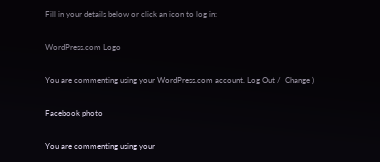Fill in your details below or click an icon to log in:

WordPress.com Logo

You are commenting using your WordPress.com account. Log Out /  Change )

Facebook photo

You are commenting using your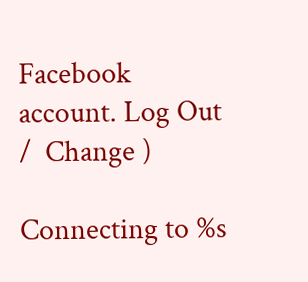Facebook account. Log Out /  Change )

Connecting to %s